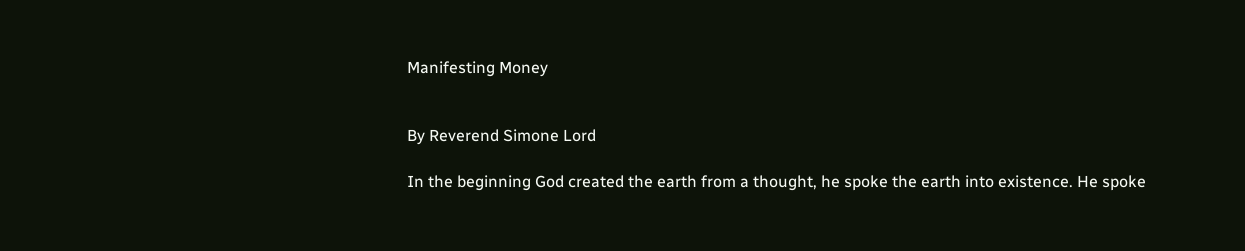Manifesting Money


By Reverend Simone Lord

In the beginning God created the earth from a thought, he spoke the earth into existence. He spoke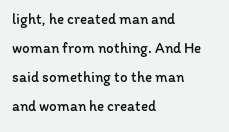light, he created man and woman from nothing. And He said something to the man and woman he created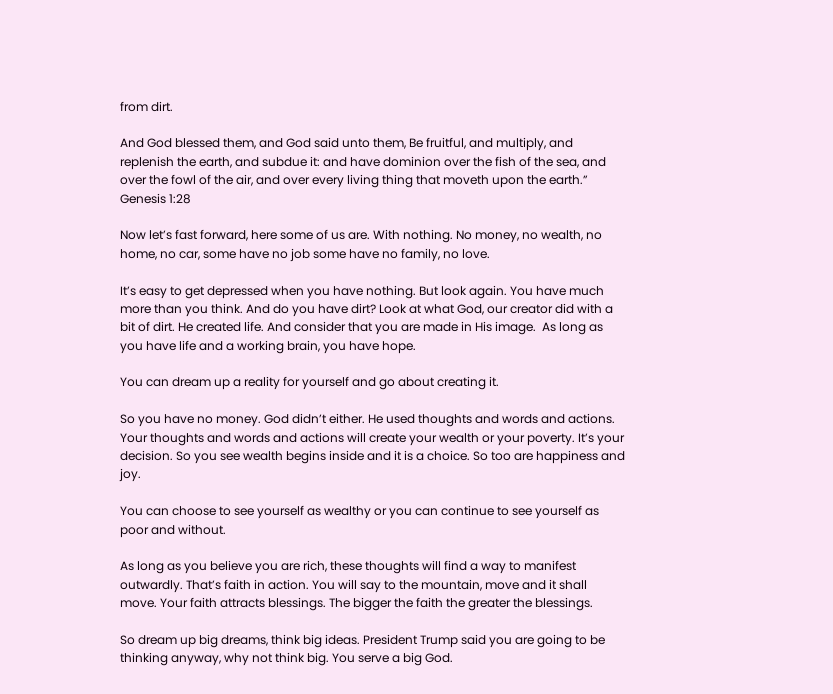from dirt.

And God blessed them, and God said unto them, Be fruitful, and multiply, and replenish the earth, and subdue it: and have dominion over the fish of the sea, and over the fowl of the air, and over every living thing that moveth upon the earth.” Genesis 1:28

Now let’s fast forward, here some of us are. With nothing. No money, no wealth, no home, no car, some have no job some have no family, no love.

It’s easy to get depressed when you have nothing. But look again. You have much more than you think. And do you have dirt? Look at what God, our creator did with a bit of dirt. He created life. And consider that you are made in His image.  As long as you have life and a working brain, you have hope.

You can dream up a reality for yourself and go about creating it.

So you have no money. God didn’t either. He used thoughts and words and actions. Your thoughts and words and actions will create your wealth or your poverty. It’s your decision. So you see wealth begins inside and it is a choice. So too are happiness and joy.

You can choose to see yourself as wealthy or you can continue to see yourself as poor and without.

As long as you believe you are rich, these thoughts will find a way to manifest outwardly. That’s faith in action. You will say to the mountain, move and it shall move. Your faith attracts blessings. The bigger the faith the greater the blessings.

So dream up big dreams, think big ideas. President Trump said you are going to be thinking anyway, why not think big. You serve a big God.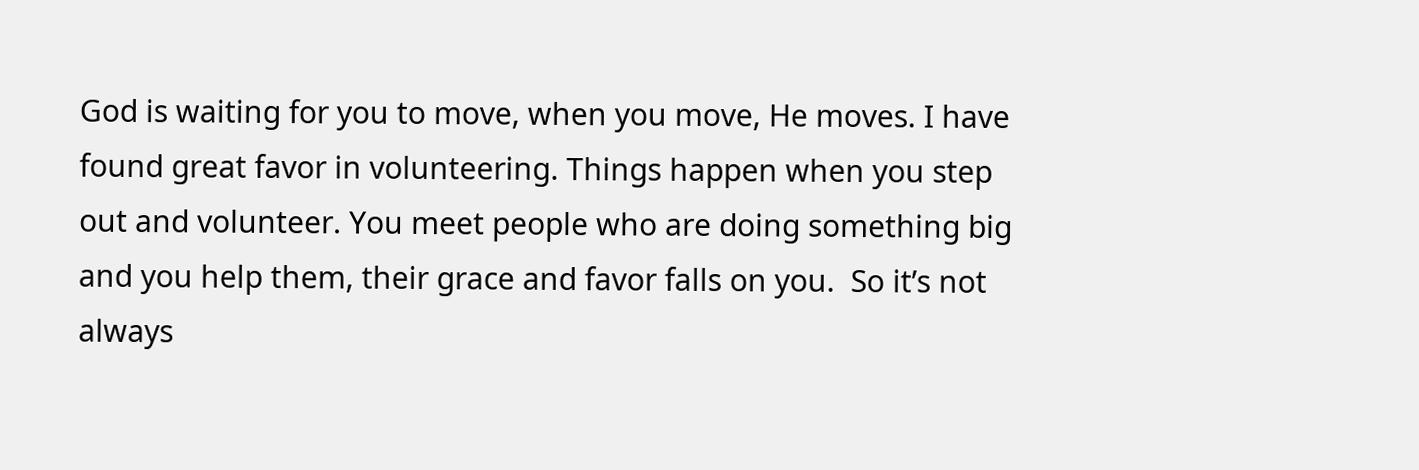God is waiting for you to move, when you move, He moves. I have found great favor in volunteering. Things happen when you step out and volunteer. You meet people who are doing something big and you help them, their grace and favor falls on you.  So it’s not always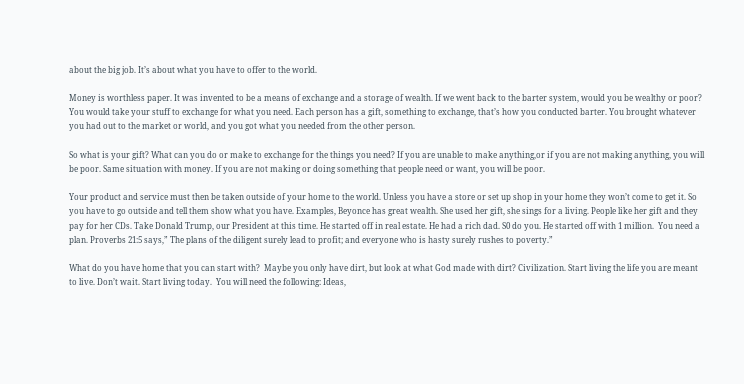about the big job. It’s about what you have to offer to the world.

Money is worthless paper. It was invented to be a means of exchange and a storage of wealth. If we went back to the barter system, would you be wealthy or poor? You would take your stuff to exchange for what you need. Each person has a gift, something to exchange, that’s how you conducted barter. You brought whatever you had out to the market or world, and you got what you needed from the other person.

So what is your gift? What can you do or make to exchange for the things you need? If you are unable to make anything,or if you are not making anything, you will be poor. Same situation with money. If you are not making or doing something that people need or want, you will be poor.

Your product and service must then be taken outside of your home to the world. Unless you have a store or set up shop in your home they won’t come to get it. So you have to go outside and tell them show what you have. Examples, Beyonce has great wealth. She used her gift, she sings for a living. People like her gift and they pay for her CDs. Take Donald Trump, our President at this time. He started off in real estate. He had a rich dad. S0 do you. He started off with 1 million.  You need a plan. Proverbs 21:5 says,” The plans of the diligent surely lead to profit; and everyone who is hasty surely rushes to poverty.”

What do you have home that you can start with?  Maybe you only have dirt, but look at what God made with dirt? Civilization. Start living the life you are meant to live. Don’t wait. Start living today.  You will need the following: Ideas,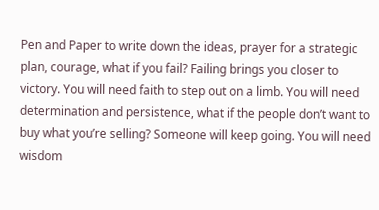Pen and Paper to write down the ideas, prayer for a strategic plan, courage, what if you fail? Failing brings you closer to victory. You will need faith to step out on a limb. You will need determination and persistence, what if the people don’t want to buy what you’re selling? Someone will keep going. You will need wisdom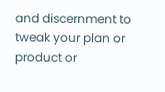and discernment to tweak your plan or product or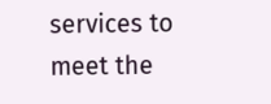services to meet the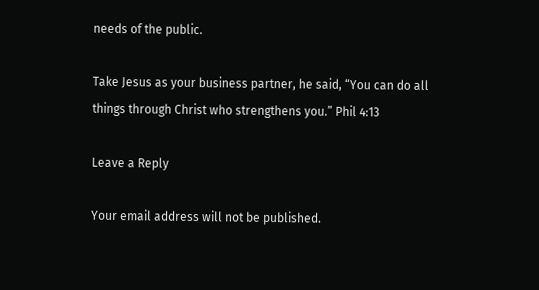needs of the public.

Take Jesus as your business partner, he said, “You can do all things through Christ who strengthens you.” Phil 4:13

Leave a Reply

Your email address will not be published.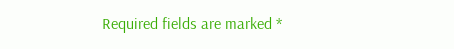Required fields are marked *